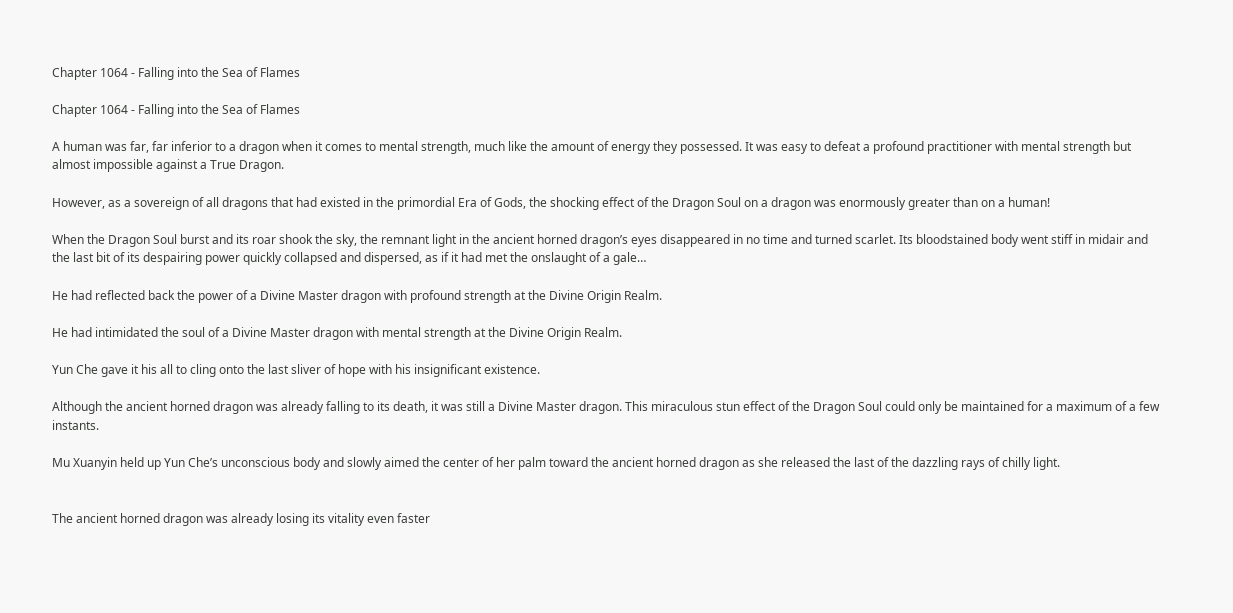Chapter 1064 - Falling into the Sea of Flames

Chapter 1064 - Falling into the Sea of Flames

A human was far, far inferior to a dragon when it comes to mental strength, much like the amount of energy they possessed. It was easy to defeat a profound practitioner with mental strength but almost impossible against a True Dragon.

However, as a sovereign of all dragons that had existed in the primordial Era of Gods, the shocking effect of the Dragon Soul on a dragon was enormously greater than on a human!

When the Dragon Soul burst and its roar shook the sky, the remnant light in the ancient horned dragon’s eyes disappeared in no time and turned scarlet. Its bloodstained body went stiff in midair and the last bit of its despairing power quickly collapsed and dispersed, as if it had met the onslaught of a gale…

He had reflected back the power of a Divine Master dragon with profound strength at the Divine Origin Realm.

He had intimidated the soul of a Divine Master dragon with mental strength at the Divine Origin Realm.

Yun Che gave it his all to cling onto the last sliver of hope with his insignificant existence.

Although the ancient horned dragon was already falling to its death, it was still a Divine Master dragon. This miraculous stun effect of the Dragon Soul could only be maintained for a maximum of a few instants.

Mu Xuanyin held up Yun Che’s unconscious body and slowly aimed the center of her palm toward the ancient horned dragon as she released the last of the dazzling rays of chilly light.


The ancient horned dragon was already losing its vitality even faster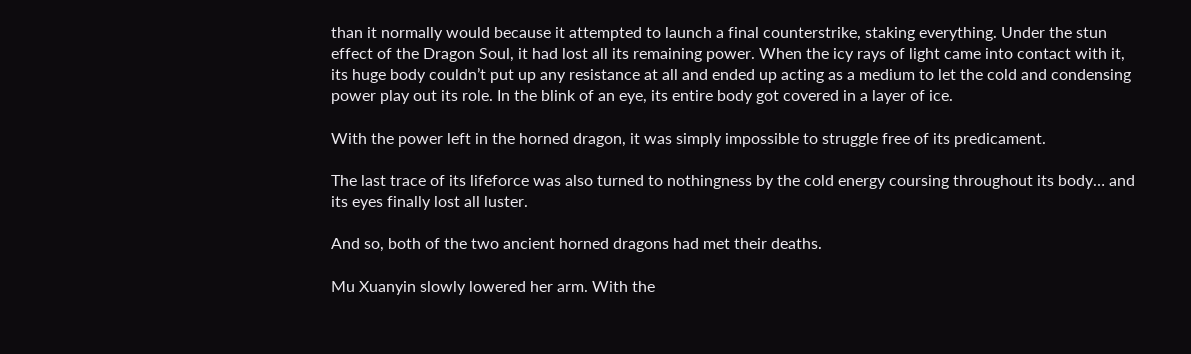than it normally would because it attempted to launch a final counterstrike, staking everything. Under the stun effect of the Dragon Soul, it had lost all its remaining power. When the icy rays of light came into contact with it, its huge body couldn’t put up any resistance at all and ended up acting as a medium to let the cold and condensing power play out its role. In the blink of an eye, its entire body got covered in a layer of ice.

With the power left in the horned dragon, it was simply impossible to struggle free of its predicament.

The last trace of its lifeforce was also turned to nothingness by the cold energy coursing throughout its body… and its eyes finally lost all luster.

And so, both of the two ancient horned dragons had met their deaths.

Mu Xuanyin slowly lowered her arm. With the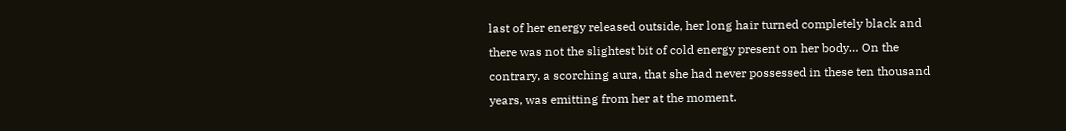last of her energy released outside, her long hair turned completely black and there was not the slightest bit of cold energy present on her body… On the contrary, a scorching aura, that she had never possessed in these ten thousand years, was emitting from her at the moment.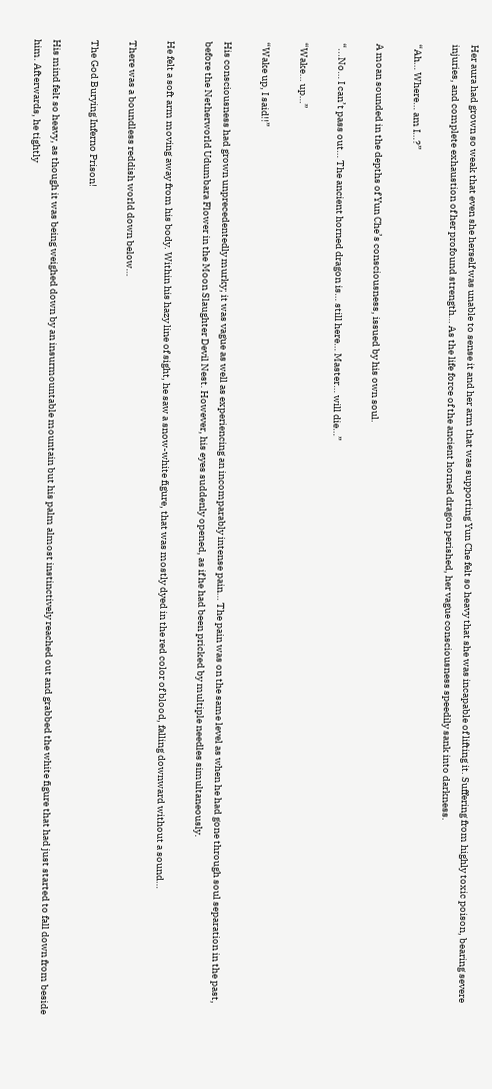Her aura had grown so weak that even she herself was unable to sense it and her arm that was supporting Yun Che felt so heavy that she was incapable of lifting it. Suffering from highly toxic poison, bearing severe injuries, and complete exhaustion of her profound strength… As the life force of the ancient horned dragon perished, her vague consciousness speedily sank into darkness.

“Ah… Where… am I…?”

A moan sounded in the depths of Yun Che’s consciousness, issued by his own soul.

“...No… I can’t pass out… The ancient horned dragon is… still here… Master… will die…”

“Wake… up…”

“Wake up, I said!!”

His consciousness had grown unprecedentedly murky; it was vague as well as experiencing an incomparably intense pain… The pain was on the same level as when he had gone through soul separation in the past, before the Netherworld Udumbara Flower in the Moon Slaughter Devil Nest. However, his eyes suddenly opened, as if he had been pricked by multiple needles simultaneously.

He felt a soft arm moving away from his body. Within his hazy line of sight, he saw a snow-white figure, that was mostly dyed in the red color of blood, falling downward without a sound…

There was a boundless reddish world down below…

The God Burying Inferno Prison!

His mind felt so heavy, as though it was being weighed down by an insurmountable mountain but his palm almost instinctively reached out and grabbed the white figure that had just started to fall down from beside him. Afterwards, he tightly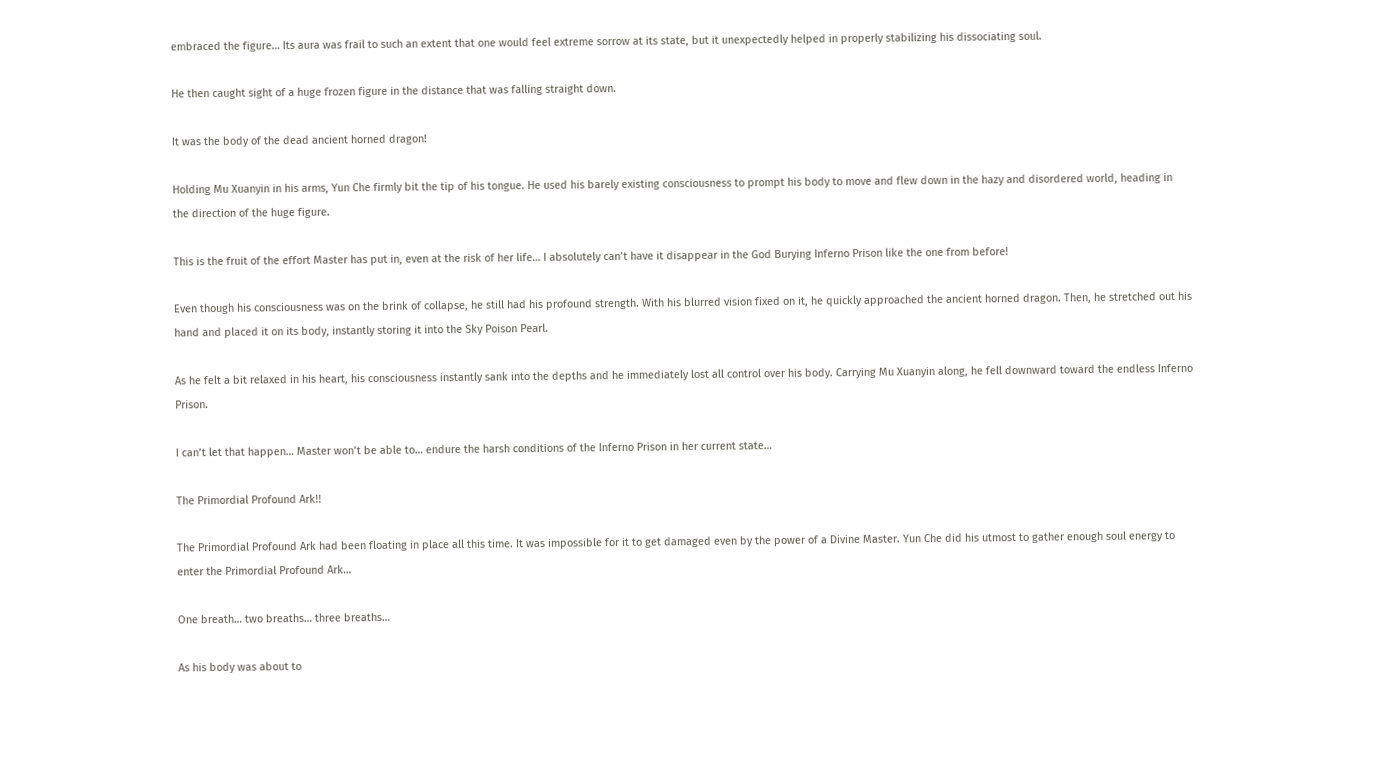embraced the figure… Its aura was frail to such an extent that one would feel extreme sorrow at its state, but it unexpectedly helped in properly stabilizing his dissociating soul.

He then caught sight of a huge frozen figure in the distance that was falling straight down.

It was the body of the dead ancient horned dragon!

Holding Mu Xuanyin in his arms, Yun Che firmly bit the tip of his tongue. He used his barely existing consciousness to prompt his body to move and flew down in the hazy and disordered world, heading in the direction of the huge figure.

This is the fruit of the effort Master has put in, even at the risk of her life… I absolutely can’t have it disappear in the God Burying Inferno Prison like the one from before!

Even though his consciousness was on the brink of collapse, he still had his profound strength. With his blurred vision fixed on it, he quickly approached the ancient horned dragon. Then, he stretched out his hand and placed it on its body, instantly storing it into the Sky Poison Pearl.

As he felt a bit relaxed in his heart, his consciousness instantly sank into the depths and he immediately lost all control over his body. Carrying Mu Xuanyin along, he fell downward toward the endless Inferno Prison.

I can’t let that happen… Master won’t be able to… endure the harsh conditions of the Inferno Prison in her current state…

The Primordial Profound Ark!!

The Primordial Profound Ark had been floating in place all this time. It was impossible for it to get damaged even by the power of a Divine Master. Yun Che did his utmost to gather enough soul energy to enter the Primordial Profound Ark…

One breath… two breaths… three breaths…

As his body was about to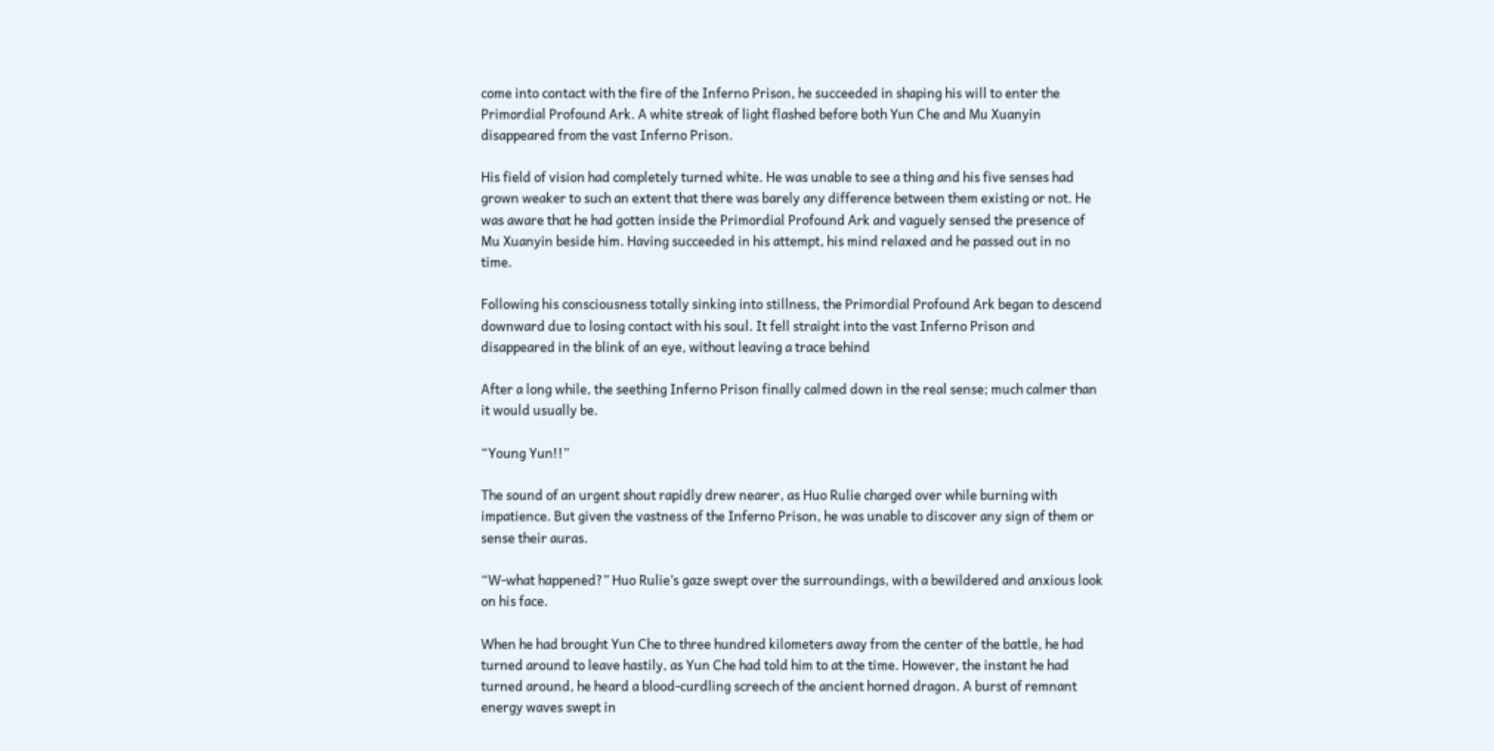come into contact with the fire of the Inferno Prison, he succeeded in shaping his will to enter the Primordial Profound Ark. A white streak of light flashed before both Yun Che and Mu Xuanyin disappeared from the vast Inferno Prison.

His field of vision had completely turned white. He was unable to see a thing and his five senses had grown weaker to such an extent that there was barely any difference between them existing or not. He was aware that he had gotten inside the Primordial Profound Ark and vaguely sensed the presence of Mu Xuanyin beside him. Having succeeded in his attempt, his mind relaxed and he passed out in no time.

Following his consciousness totally sinking into stillness, the Primordial Profound Ark began to descend downward due to losing contact with his soul. It fell straight into the vast Inferno Prison and disappeared in the blink of an eye, without leaving a trace behind

After a long while, the seething Inferno Prison finally calmed down in the real sense; much calmer than it would usually be.

“Young Yun!!”

The sound of an urgent shout rapidly drew nearer, as Huo Rulie charged over while burning with impatience. But given the vastness of the Inferno Prison, he was unable to discover any sign of them or sense their auras.

“W-what happened?” Huo Rulie’s gaze swept over the surroundings, with a bewildered and anxious look on his face.

When he had brought Yun Che to three hundred kilometers away from the center of the battle, he had turned around to leave hastily, as Yun Che had told him to at the time. However, the instant he had turned around, he heard a blood-curdling screech of the ancient horned dragon. A burst of remnant energy waves swept in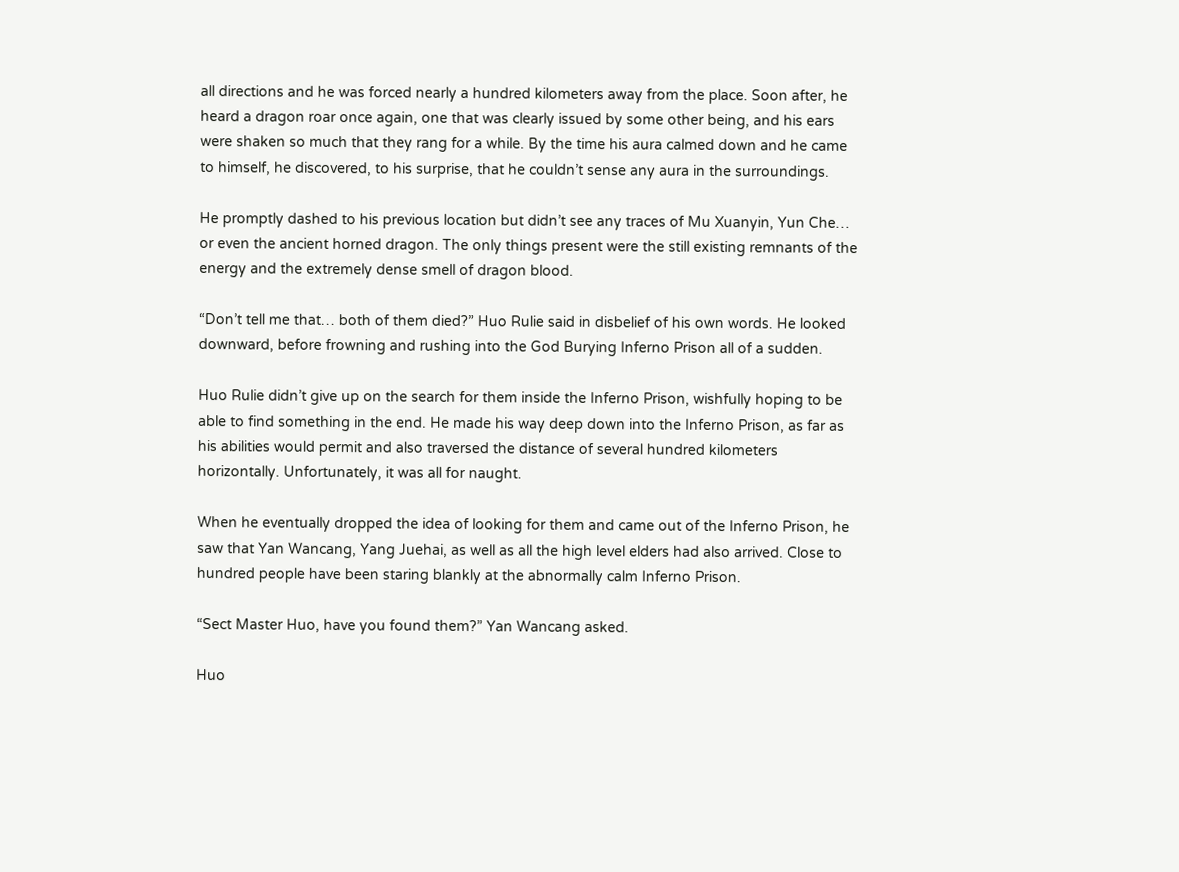all directions and he was forced nearly a hundred kilometers away from the place. Soon after, he heard a dragon roar once again, one that was clearly issued by some other being, and his ears were shaken so much that they rang for a while. By the time his aura calmed down and he came to himself, he discovered, to his surprise, that he couldn’t sense any aura in the surroundings.

He promptly dashed to his previous location but didn’t see any traces of Mu Xuanyin, Yun Che… or even the ancient horned dragon. The only things present were the still existing remnants of the energy and the extremely dense smell of dragon blood.

“Don’t tell me that… both of them died?” Huo Rulie said in disbelief of his own words. He looked downward, before frowning and rushing into the God Burying Inferno Prison all of a sudden.

Huo Rulie didn’t give up on the search for them inside the Inferno Prison, wishfully hoping to be able to find something in the end. He made his way deep down into the Inferno Prison, as far as his abilities would permit and also traversed the distance of several hundred kilometers horizontally. Unfortunately, it was all for naught.

When he eventually dropped the idea of looking for them and came out of the Inferno Prison, he saw that Yan Wancang, Yang Juehai, as well as all the high level elders had also arrived. Close to hundred people have been staring blankly at the abnormally calm Inferno Prison.

“Sect Master Huo, have you found them?” Yan Wancang asked.

Huo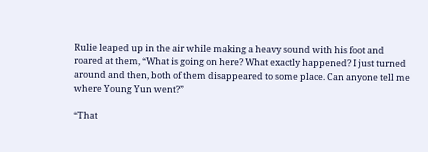Rulie leaped up in the air while making a heavy sound with his foot and roared at them, “What is going on here? What exactly happened? I just turned around and then, both of them disappeared to some place. Can anyone tell me where Young Yun went?”

“That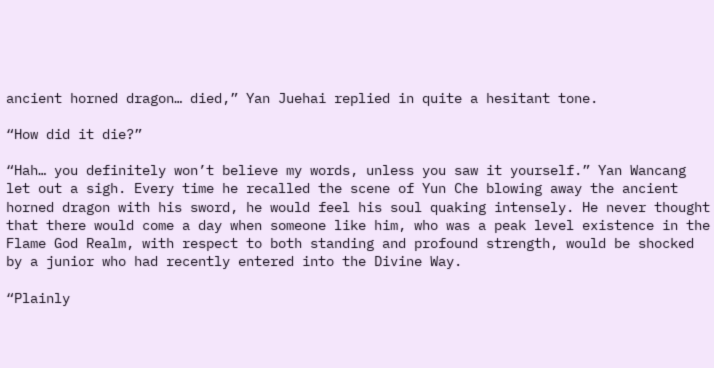ancient horned dragon… died,” Yan Juehai replied in quite a hesitant tone.

“How did it die?”

“Hah… you definitely won’t believe my words, unless you saw it yourself.” Yan Wancang let out a sigh. Every time he recalled the scene of Yun Che blowing away the ancient horned dragon with his sword, he would feel his soul quaking intensely. He never thought that there would come a day when someone like him, who was a peak level existence in the Flame God Realm, with respect to both standing and profound strength, would be shocked by a junior who had recently entered into the Divine Way.

“Plainly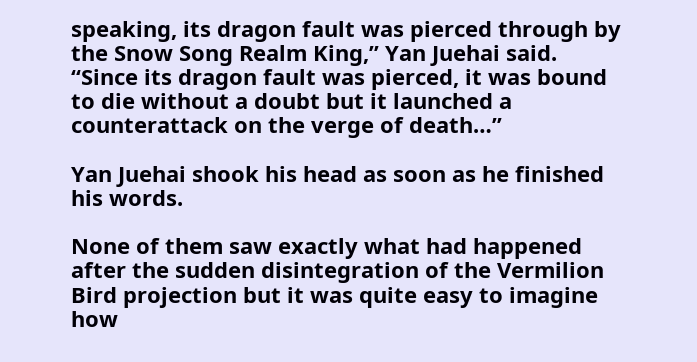speaking, its dragon fault was pierced through by the Snow Song Realm King,” Yan Juehai said. “Since its dragon fault was pierced, it was bound to die without a doubt but it launched a counterattack on the verge of death…”

Yan Juehai shook his head as soon as he finished his words.

None of them saw exactly what had happened after the sudden disintegration of the Vermilion Bird projection but it was quite easy to imagine how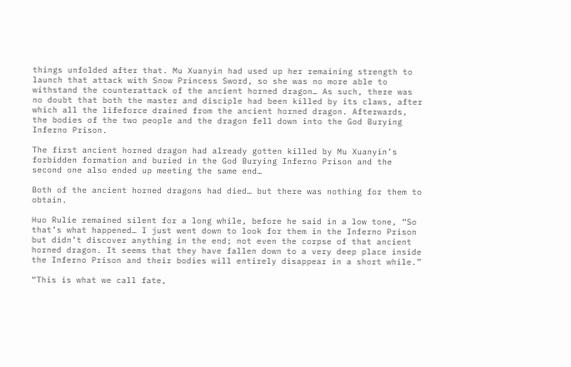things unfolded after that. Mu Xuanyin had used up her remaining strength to launch that attack with Snow Princess Sword, so she was no more able to withstand the counterattack of the ancient horned dragon… As such, there was no doubt that both the master and disciple had been killed by its claws, after which all the lifeforce drained from the ancient horned dragon. Afterwards, the bodies of the two people and the dragon fell down into the God Burying Inferno Prison.

The first ancient horned dragon had already gotten killed by Mu Xuanyin’s forbidden formation and buried in the God Burying Inferno Prison and the second one also ended up meeting the same end…

Both of the ancient horned dragons had died… but there was nothing for them to obtain.

Huo Rulie remained silent for a long while, before he said in a low tone, “So that’s what happened… I just went down to look for them in the Inferno Prison but didn’t discover anything in the end; not even the corpse of that ancient horned dragon. It seems that they have fallen down to a very deep place inside the Inferno Prison and their bodies will entirely disappear in a short while.”

“This is what we call fate,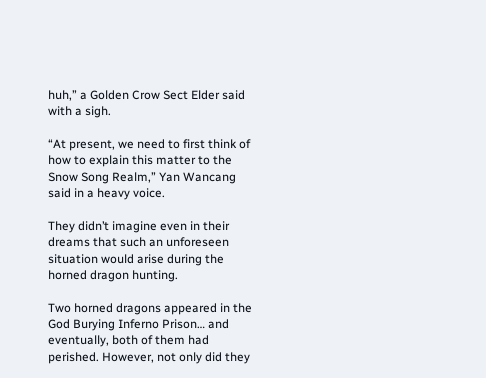huh,” a Golden Crow Sect Elder said with a sigh.

“At present, we need to first think of how to explain this matter to the Snow Song Realm,” Yan Wancang said in a heavy voice.

They didn’t imagine even in their dreams that such an unforeseen situation would arise during the horned dragon hunting.

Two horned dragons appeared in the God Burying Inferno Prison… and eventually, both of them had perished. However, not only did they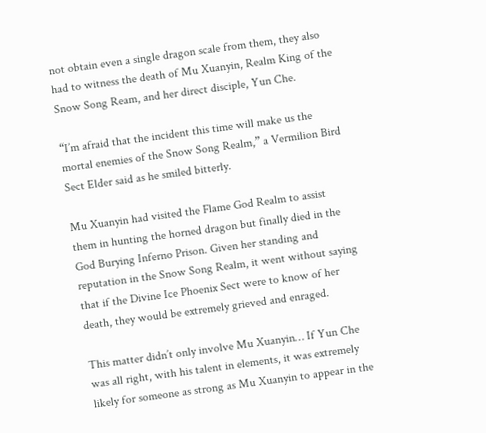not obtain even a single dragon scale from them, they also had to witness the death of Mu Xuanyin, Realm King of the Snow Song Ream, and her direct disciple, Yun Che.

“I’m afraid that the incident this time will make us the mortal enemies of the Snow Song Realm,” a Vermilion Bird Sect Elder said as he smiled bitterly.

Mu Xuanyin had visited the Flame God Realm to assist them in hunting the horned dragon but finally died in the God Burying Inferno Prison. Given her standing and reputation in the Snow Song Realm, it went without saying that if the Divine Ice Phoenix Sect were to know of her death, they would be extremely grieved and enraged.

This matter didn’t only involve Mu Xuanyin… If Yun Che was all right, with his talent in elements, it was extremely likely for someone as strong as Mu Xuanyin to appear in the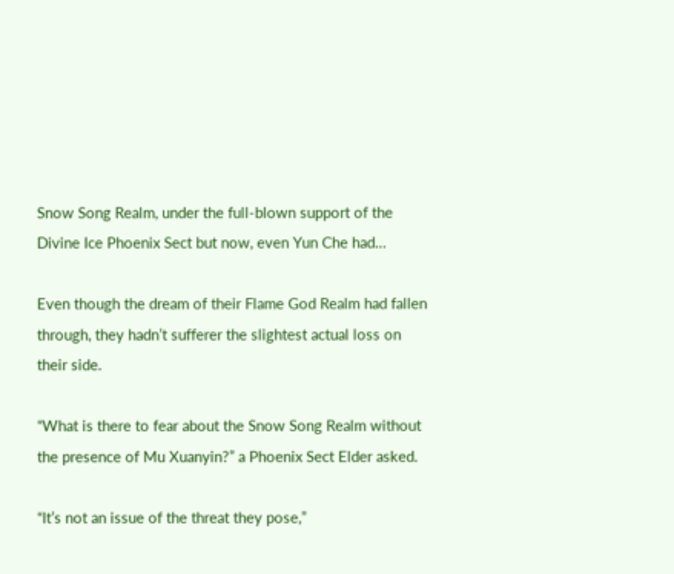Snow Song Realm, under the full-blown support of the Divine Ice Phoenix Sect but now, even Yun Che had…

Even though the dream of their Flame God Realm had fallen through, they hadn’t sufferer the slightest actual loss on their side.

“What is there to fear about the Snow Song Realm without the presence of Mu Xuanyin?” a Phoenix Sect Elder asked.

“It’s not an issue of the threat they pose,”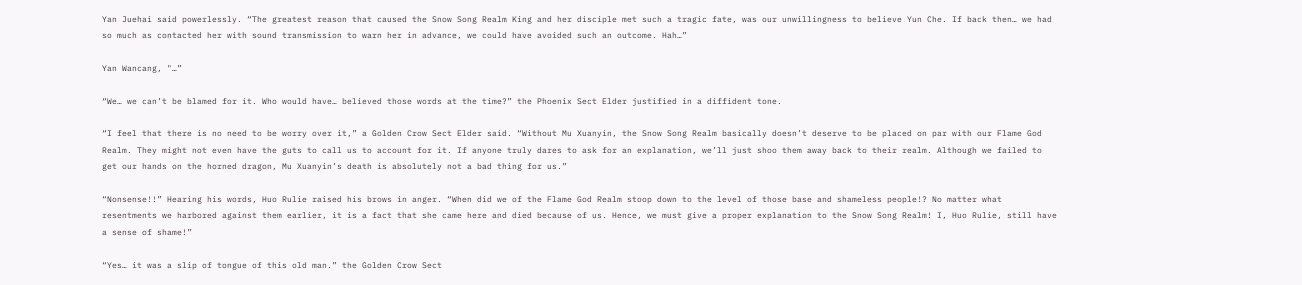Yan Juehai said powerlessly. “The greatest reason that caused the Snow Song Realm King and her disciple met such a tragic fate, was our unwillingness to believe Yun Che. If back then… we had so much as contacted her with sound transmission to warn her in advance, we could have avoided such an outcome. Hah…”

Yan Wancang, "…”

“We… we can’t be blamed for it. Who would have… believed those words at the time?” the Phoenix Sect Elder justified in a diffident tone.

“I feel that there is no need to be worry over it,” a Golden Crow Sect Elder said. “Without Mu Xuanyin, the Snow Song Realm basically doesn’t deserve to be placed on par with our Flame God Realm. They might not even have the guts to call us to account for it. If anyone truly dares to ask for an explanation, we’ll just shoo them away back to their realm. Although we failed to get our hands on the horned dragon, Mu Xuanyin’s death is absolutely not a bad thing for us.”

“Nonsense!!” Hearing his words, Huo Rulie raised his brows in anger. “When did we of the Flame God Realm stoop down to the level of those base and shameless people!? No matter what resentments we harbored against them earlier, it is a fact that she came here and died because of us. Hence, we must give a proper explanation to the Snow Song Realm! I, Huo Rulie, still have a sense of shame!”

“Yes… it was a slip of tongue of this old man.” the Golden Crow Sect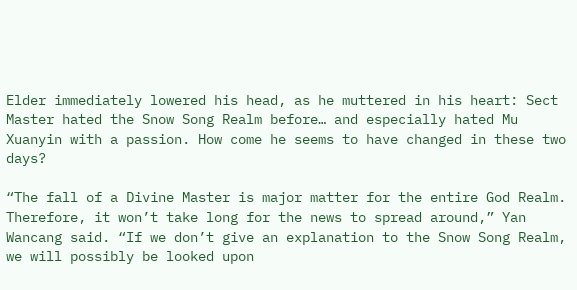Elder immediately lowered his head, as he muttered in his heart: Sect Master hated the Snow Song Realm before… and especially hated Mu Xuanyin with a passion. How come he seems to have changed in these two days?

“The fall of a Divine Master is major matter for the entire God Realm. Therefore, it won’t take long for the news to spread around,” Yan Wancang said. “If we don’t give an explanation to the Snow Song Realm, we will possibly be looked upon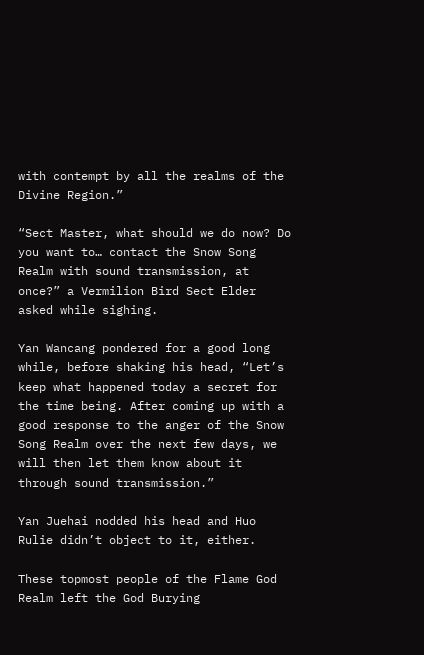with contempt by all the realms of the Divine Region.”

“Sect Master, what should we do now? Do you want to… contact the Snow Song Realm with sound transmission, at once?” a Vermilion Bird Sect Elder asked while sighing.

Yan Wancang pondered for a good long while, before shaking his head, “Let’s keep what happened today a secret for the time being. After coming up with a good response to the anger of the Snow Song Realm over the next few days, we will then let them know about it through sound transmission.”

Yan Juehai nodded his head and Huo Rulie didn’t object to it, either.

These topmost people of the Flame God Realm left the God Burying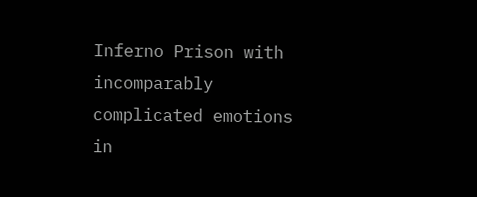Inferno Prison with incomparably complicated emotions in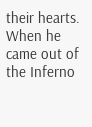their hearts. When he came out of the Inferno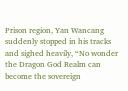Prison region, Yan Wancang suddenly stopped in his tracks and sighed heavily, “No wonder the Dragon God Realm can become the sovereign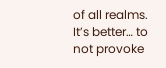of all realms. It’s better… to not provoke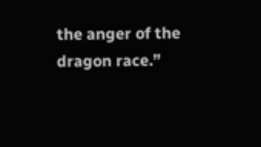the anger of the dragon race.”